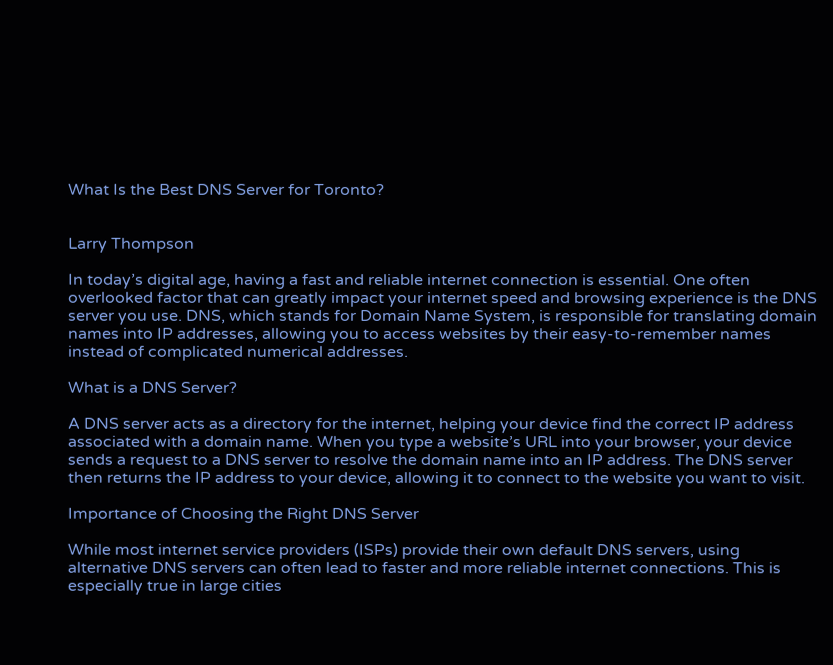What Is the Best DNS Server for Toronto?


Larry Thompson

In today’s digital age, having a fast and reliable internet connection is essential. One often overlooked factor that can greatly impact your internet speed and browsing experience is the DNS server you use. DNS, which stands for Domain Name System, is responsible for translating domain names into IP addresses, allowing you to access websites by their easy-to-remember names instead of complicated numerical addresses.

What is a DNS Server?

A DNS server acts as a directory for the internet, helping your device find the correct IP address associated with a domain name. When you type a website’s URL into your browser, your device sends a request to a DNS server to resolve the domain name into an IP address. The DNS server then returns the IP address to your device, allowing it to connect to the website you want to visit.

Importance of Choosing the Right DNS Server

While most internet service providers (ISPs) provide their own default DNS servers, using alternative DNS servers can often lead to faster and more reliable internet connections. This is especially true in large cities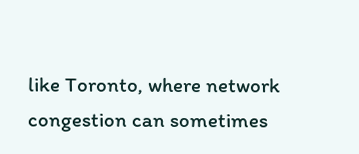like Toronto, where network congestion can sometimes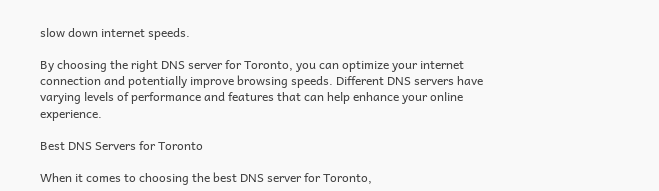slow down internet speeds.

By choosing the right DNS server for Toronto, you can optimize your internet connection and potentially improve browsing speeds. Different DNS servers have varying levels of performance and features that can help enhance your online experience.

Best DNS Servers for Toronto

When it comes to choosing the best DNS server for Toronto,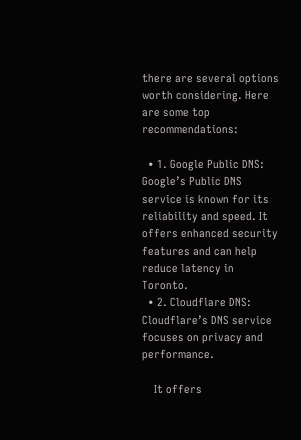there are several options worth considering. Here are some top recommendations:

  • 1. Google Public DNS: Google’s Public DNS service is known for its reliability and speed. It offers enhanced security features and can help reduce latency in Toronto.
  • 2. Cloudflare DNS: Cloudflare’s DNS service focuses on privacy and performance.

    It offers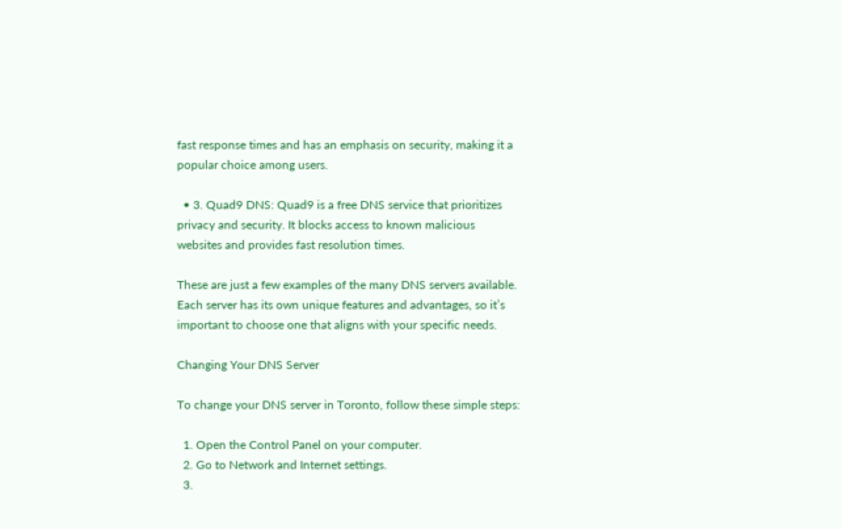fast response times and has an emphasis on security, making it a popular choice among users.

  • 3. Quad9 DNS: Quad9 is a free DNS service that prioritizes privacy and security. It blocks access to known malicious websites and provides fast resolution times.

These are just a few examples of the many DNS servers available. Each server has its own unique features and advantages, so it’s important to choose one that aligns with your specific needs.

Changing Your DNS Server

To change your DNS server in Toronto, follow these simple steps:

  1. Open the Control Panel on your computer.
  2. Go to Network and Internet settings.
  3.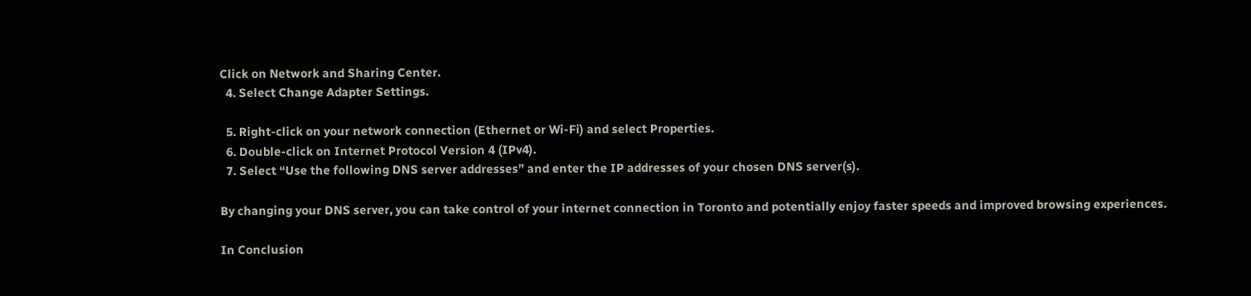Click on Network and Sharing Center.
  4. Select Change Adapter Settings.

  5. Right-click on your network connection (Ethernet or Wi-Fi) and select Properties.
  6. Double-click on Internet Protocol Version 4 (IPv4).
  7. Select “Use the following DNS server addresses” and enter the IP addresses of your chosen DNS server(s).

By changing your DNS server, you can take control of your internet connection in Toronto and potentially enjoy faster speeds and improved browsing experiences.

In Conclusion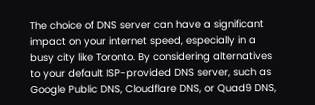The choice of DNS server can have a significant impact on your internet speed, especially in a busy city like Toronto. By considering alternatives to your default ISP-provided DNS server, such as Google Public DNS, Cloudflare DNS, or Quad9 DNS,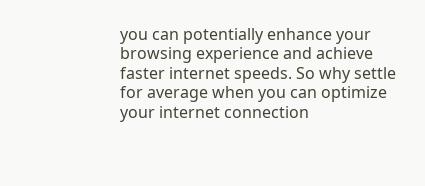you can potentially enhance your browsing experience and achieve faster internet speeds. So why settle for average when you can optimize your internet connection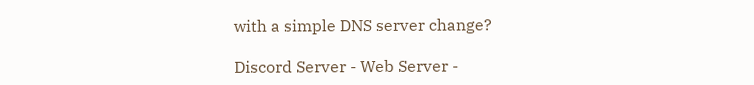with a simple DNS server change?

Discord Server - Web Server -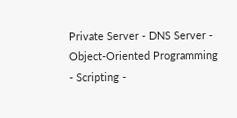Private Server - DNS Server - Object-Oriented Programming - Scripting -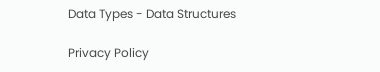Data Types - Data Structures

Privacy Policy